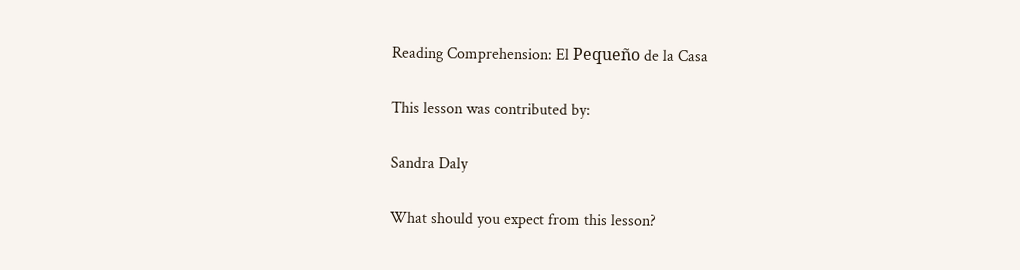Reading Comprehension: El Pequeño de la Casa

This lesson was contributed by:

Sandra Daly

What should you expect from this lesson?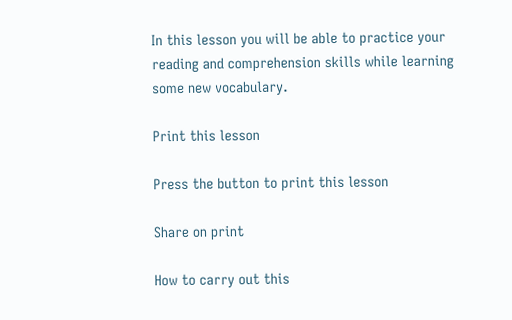In this lesson you will be able to practice your reading and comprehension skills while learning some new vocabulary.

Print this lesson

Press the button to print this lesson

Share on print

How to carry out this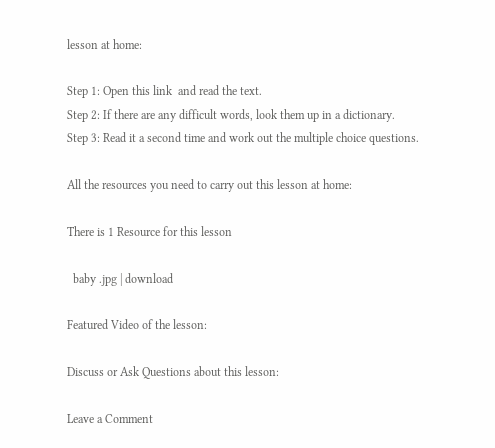lesson at home:

Step 1: Open this link  and read the text.
Step 2: If there are any difficult words, look them up in a dictionary.
Step 3: Read it a second time and work out the multiple choice questions.

All the resources you need to carry out this lesson at home:

There is 1 Resource for this lesson

  baby .jpg | download

Featured Video of the lesson:

Discuss or Ask Questions about this lesson:

Leave a Comment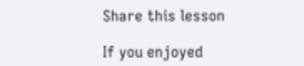Share this lesson

If you enjoyed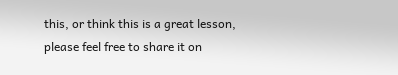this, or think this is a great lesson, please feel free to share it on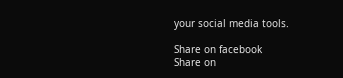your social media tools.

Share on facebook
Share on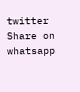twitter
Share on whatsapp